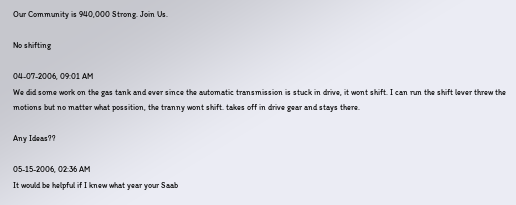Our Community is 940,000 Strong. Join Us.

No shifting

04-07-2006, 09:01 AM
We did some work on the gas tank and ever since the automatic transmission is stuck in drive, it wont shift. I can run the shift lever threw the motions but no matter what possition, the tranny wont shift. takes off in drive gear and stays there.

Any Ideas??

05-15-2006, 02:36 AM
It would be helpful if I knew what year your Saab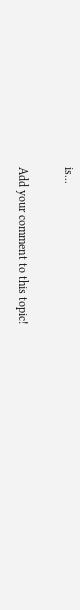is...

Add your comment to this topic!